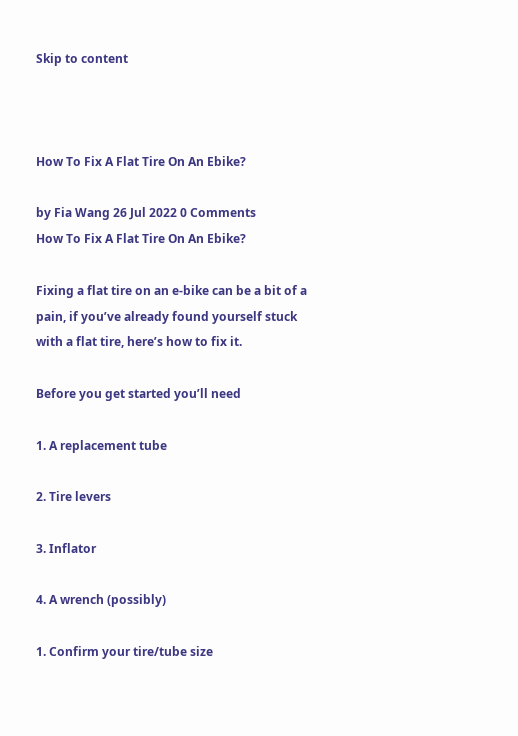Skip to content



How To Fix A Flat Tire On An Ebike?

by Fia Wang 26 Jul 2022 0 Comments
How To Fix A Flat Tire On An Ebike?

Fixing a flat tire on an e-bike can be a bit of a pain, if you’ve already found yourself stuck with a flat tire, here’s how to fix it.

Before you get started you’ll need

1. A replacement tube

2. Tire levers

3. Inflator

4. A wrench (possibly)

1. Confirm your tire/tube size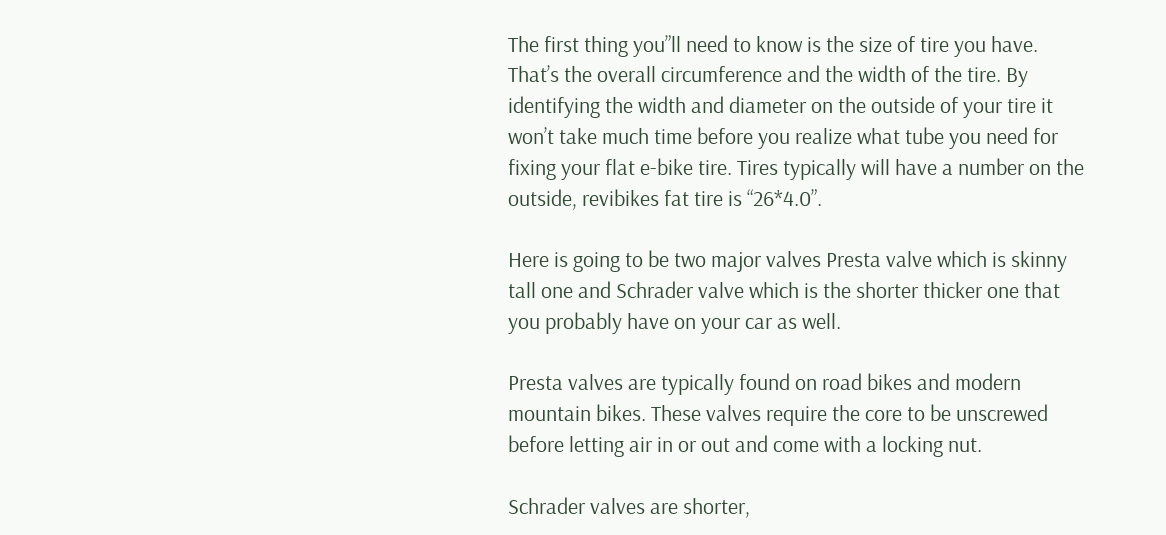The first thing you”ll need to know is the size of tire you have. That’s the overall circumference and the width of the tire. By identifying the width and diameter on the outside of your tire it won’t take much time before you realize what tube you need for fixing your flat e-bike tire. Tires typically will have a number on the outside, revibikes fat tire is “26*4.0”.

Here is going to be two major valves Presta valve which is skinny tall one and Schrader valve which is the shorter thicker one that you probably have on your car as well.

Presta valves are typically found on road bikes and modern mountain bikes. These valves require the core to be unscrewed before letting air in or out and come with a locking nut.

Schrader valves are shorter,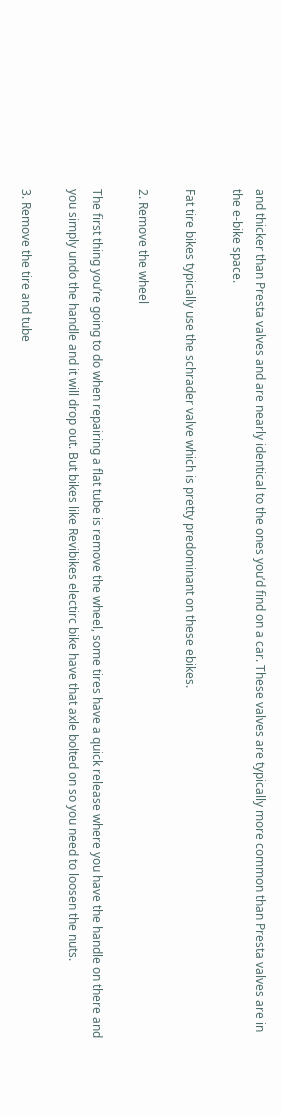and thicker than Presta valves and are nearly identical to the ones you’d find on a car. These valves are typically more common than Presta valves are in the e-bike space.

Fat tire bikes typically use the schrader valve which is pretty predominant on these ebikes.

2. Remove the wheel

The first thing you’re going to do when repairing a flat tube is remove the wheel, some tires have a quick release where you have the handle on there and you simply undo the handle and it will drop out. But bikes like Revibikes electirc bike have that axle bolted on so you need to loosen the nuts.

3. Remove the tire and tube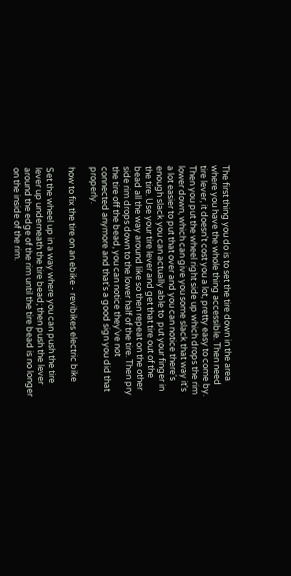The first thing you do is to set the tire down in the area where you have the whole thing accessible. Then need tire lever, it doesn't cost you a lot, pretty easy to come by. Then you put the wheel right side up which drops the rim lower down, which can give you some slack that way it's a lot easier to put that over and you can notice there's enough slack you can actually able to  put your finger in the tire. Use your tire lever and get that tire out of the bead all the way around like so then repeat on the other side rim drops down to the lower half of the tire. Then pry the tire off the bead, you can notice they've not connected anymore and that's a good sign you did that properly.

how to fix the tire on an ebike - revibikes electric bike

Set the wheel up in a way where you can push the tire lever up underneath the tire bead; then push the lever around the edge of the rim until the tire bead is no longer on the inside of the rim.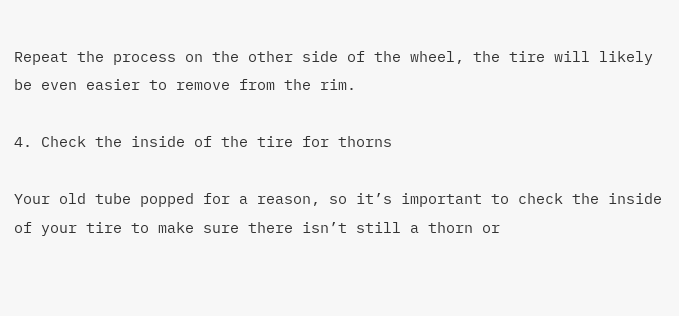Repeat the process on the other side of the wheel, the tire will likely be even easier to remove from the rim.

4. Check the inside of the tire for thorns

Your old tube popped for a reason, so it’s important to check the inside of your tire to make sure there isn’t still a thorn or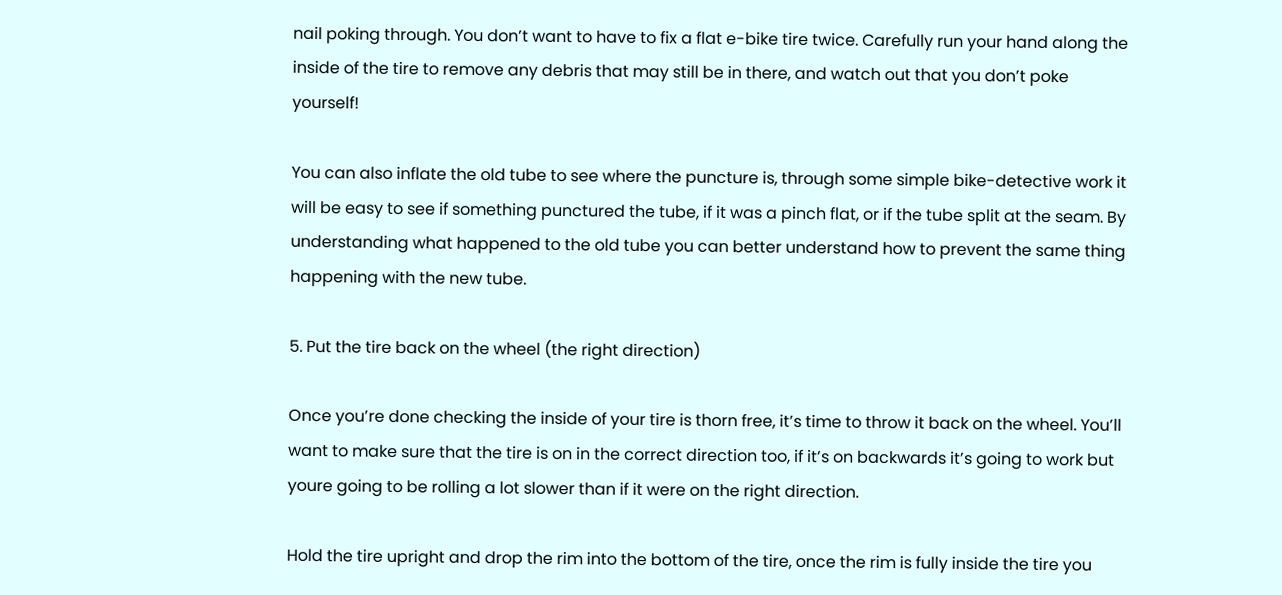nail poking through. You don’t want to have to fix a flat e-bike tire twice. Carefully run your hand along the inside of the tire to remove any debris that may still be in there, and watch out that you don’t poke yourself!

You can also inflate the old tube to see where the puncture is, through some simple bike-detective work it will be easy to see if something punctured the tube, if it was a pinch flat, or if the tube split at the seam. By understanding what happened to the old tube you can better understand how to prevent the same thing happening with the new tube.

5. Put the tire back on the wheel (the right direction)

Once you’re done checking the inside of your tire is thorn free, it’s time to throw it back on the wheel. You’ll want to make sure that the tire is on in the correct direction too, if it’s on backwards it’s going to work but youre going to be rolling a lot slower than if it were on the right direction.

Hold the tire upright and drop the rim into the bottom of the tire, once the rim is fully inside the tire you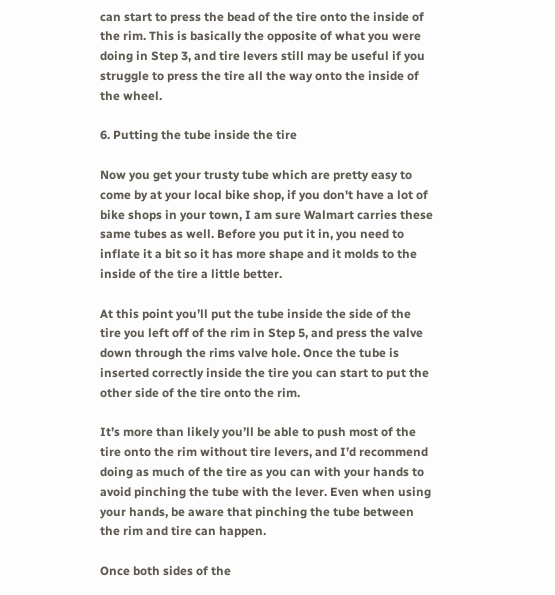can start to press the bead of the tire onto the inside of the rim. This is basically the opposite of what you were doing in Step 3, and tire levers still may be useful if you struggle to press the tire all the way onto the inside of the wheel.

6. Putting the tube inside the tire

Now you get your trusty tube which are pretty easy to come by at your local bike shop, if you don't have a lot of bike shops in your town, I am sure Walmart carries these same tubes as well. Before you put it in, you need to inflate it a bit so it has more shape and it molds to the inside of the tire a little better.

At this point you’ll put the tube inside the side of the tire you left off of the rim in Step 5, and press the valve down through the rims valve hole. Once the tube is inserted correctly inside the tire you can start to put the other side of the tire onto the rim.

It’s more than likely you’ll be able to push most of the tire onto the rim without tire levers, and I’d recommend doing as much of the tire as you can with your hands to avoid pinching the tube with the lever. Even when using your hands, be aware that pinching the tube between the rim and tire can happen.

Once both sides of the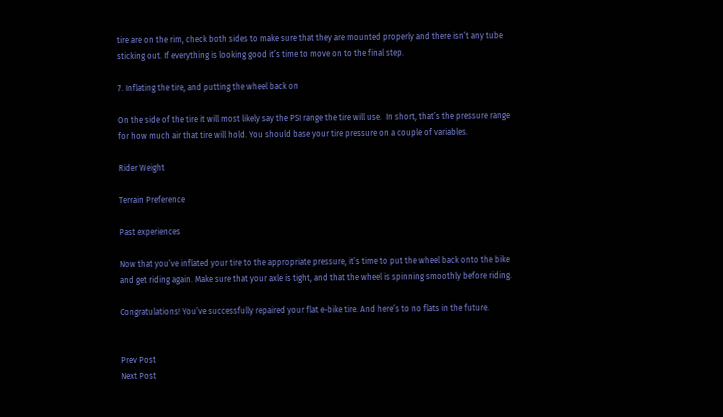tire are on the rim, check both sides to make sure that they are mounted properly and there isn’t any tube sticking out. If everything is looking good it’s time to move on to the final step.

7. Inflating the tire, and putting the wheel back on

On the side of the tire it will most likely say the PSI range the tire will use.  In short, that’s the pressure range for how much air that tire will hold. You should base your tire pressure on a couple of variables.

Rider Weight

Terrain Preference

Past experiences

Now that you’ve inflated your tire to the appropriate pressure, it’s time to put the wheel back onto the bike and get riding again. Make sure that your axle is tight, and that the wheel is spinning smoothly before riding.

Congratulations! You’ve successfully repaired your flat e-bike tire. And here’s to no flats in the future.


Prev Post
Next Post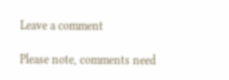Leave a comment

Please note, comments need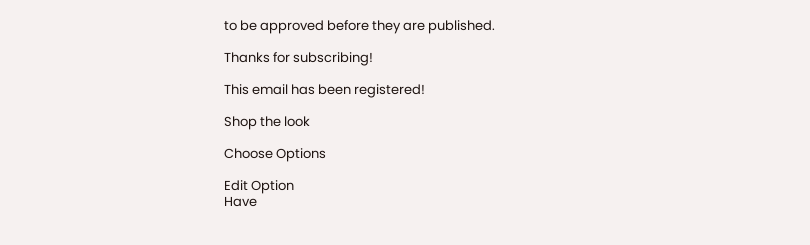to be approved before they are published.

Thanks for subscribing!

This email has been registered!

Shop the look

Choose Options

Edit Option
Have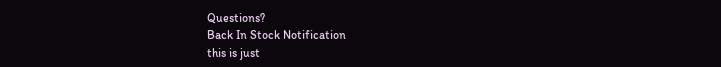Questions?
Back In Stock Notification
this is just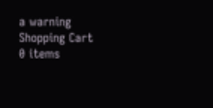a warning
Shopping Cart
0 items